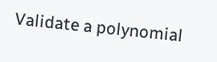Validate a polynomial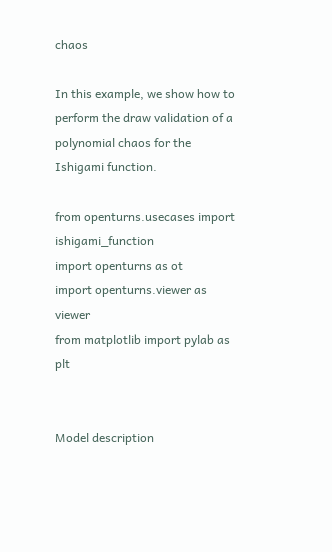chaos

In this example, we show how to perform the draw validation of a polynomial chaos for the Ishigami function.

from openturns.usecases import ishigami_function
import openturns as ot
import openturns.viewer as viewer
from matplotlib import pylab as plt


Model description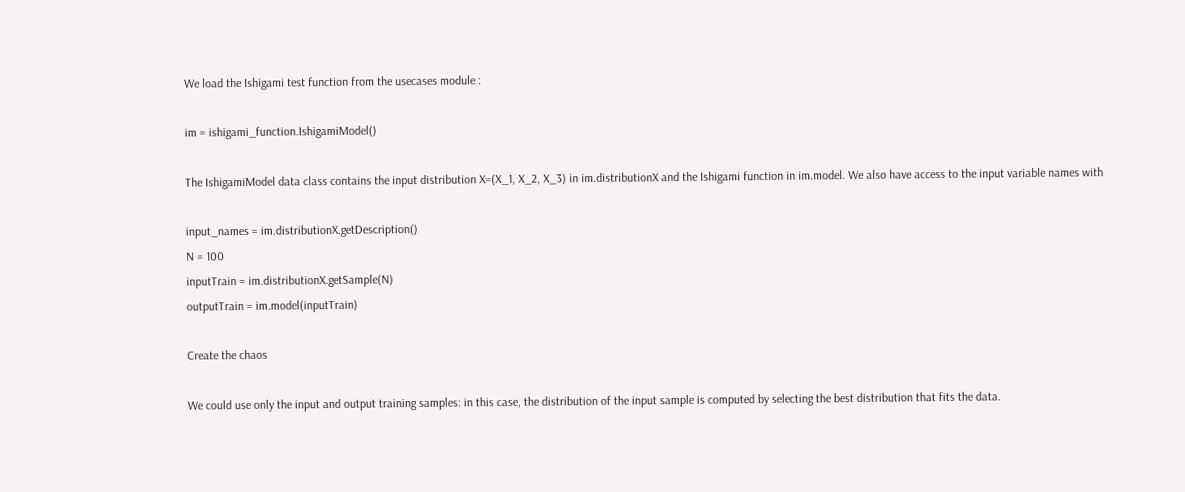We load the Ishigami test function from the usecases module :

im = ishigami_function.IshigamiModel()

The IshigamiModel data class contains the input distribution X=(X_1, X_2, X_3) in im.distributionX and the Ishigami function in im.model. We also have access to the input variable names with

input_names = im.distributionX.getDescription()
N = 100
inputTrain = im.distributionX.getSample(N)
outputTrain = im.model(inputTrain)

Create the chaos

We could use only the input and output training samples: in this case, the distribution of the input sample is computed by selecting the best distribution that fits the data.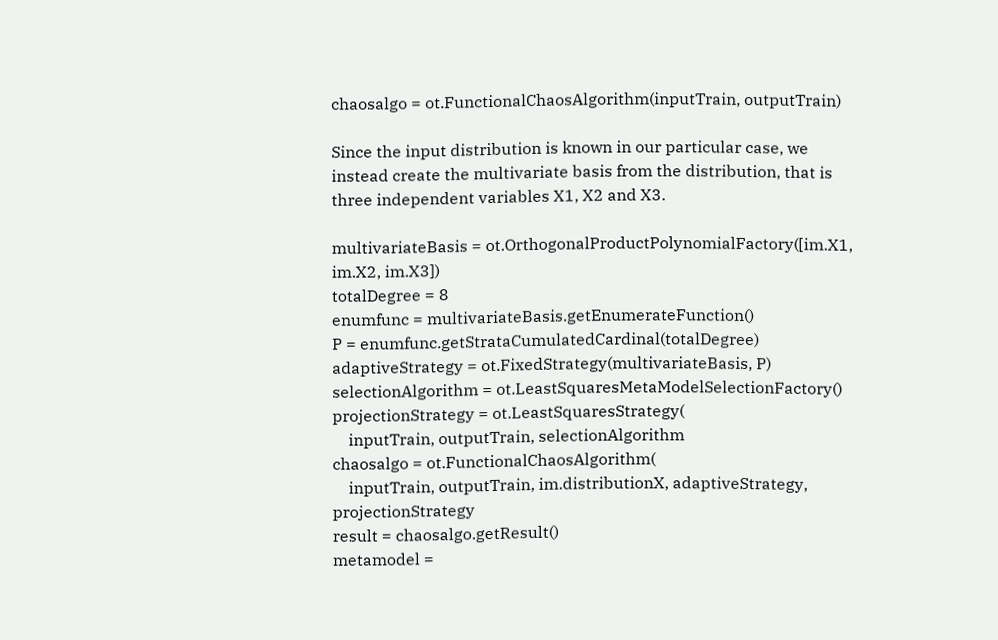chaosalgo = ot.FunctionalChaosAlgorithm(inputTrain, outputTrain)

Since the input distribution is known in our particular case, we instead create the multivariate basis from the distribution, that is three independent variables X1, X2 and X3.

multivariateBasis = ot.OrthogonalProductPolynomialFactory([im.X1, im.X2, im.X3])
totalDegree = 8
enumfunc = multivariateBasis.getEnumerateFunction()
P = enumfunc.getStrataCumulatedCardinal(totalDegree)
adaptiveStrategy = ot.FixedStrategy(multivariateBasis, P)
selectionAlgorithm = ot.LeastSquaresMetaModelSelectionFactory()
projectionStrategy = ot.LeastSquaresStrategy(
    inputTrain, outputTrain, selectionAlgorithm
chaosalgo = ot.FunctionalChaosAlgorithm(
    inputTrain, outputTrain, im.distributionX, adaptiveStrategy, projectionStrategy
result = chaosalgo.getResult()
metamodel =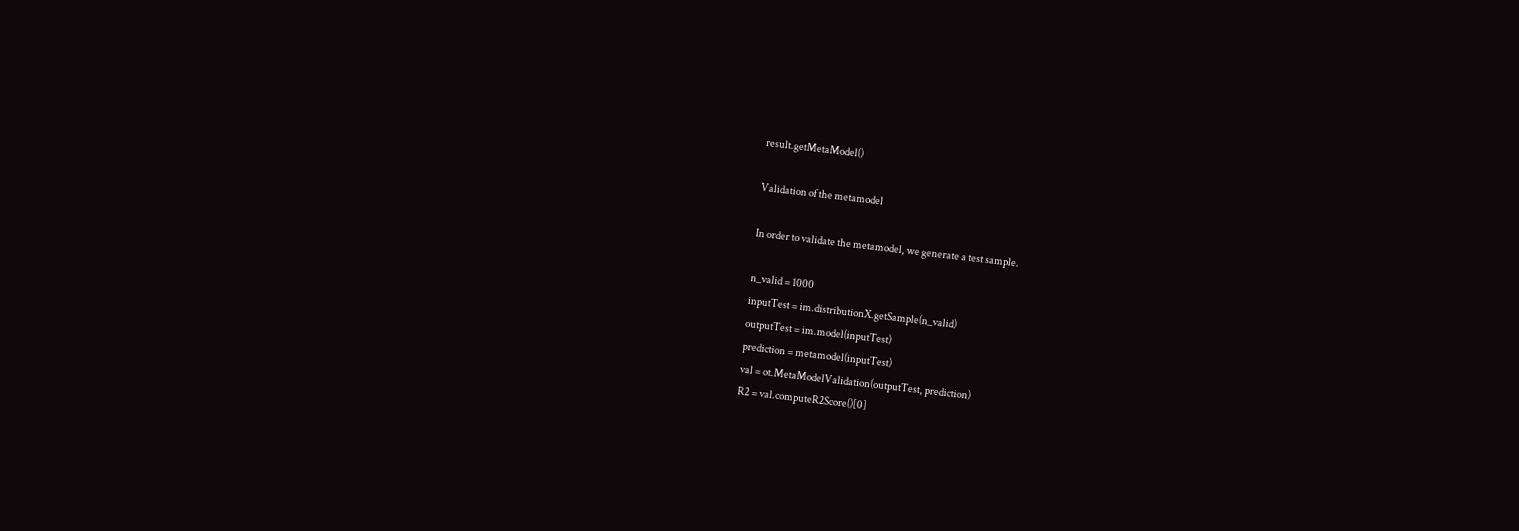result.getMetaModel()

Validation of the metamodel

In order to validate the metamodel, we generate a test sample.

n_valid = 1000
inputTest = im.distributionX.getSample(n_valid)
outputTest = im.model(inputTest)
prediction = metamodel(inputTest)
val = ot.MetaModelValidation(outputTest, prediction)
R2 = val.computeR2Score()[0]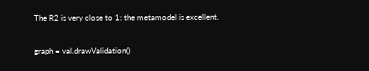The R2 is very close to 1: the metamodel is excellent.

graph = val.drawValidation()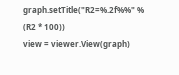graph.setTitle("R2=%.2f%%" % (R2 * 100))
view = viewer.View(graph)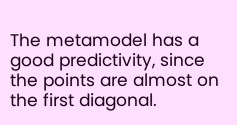The metamodel has a good predictivity, since the points are almost on the first diagonal.